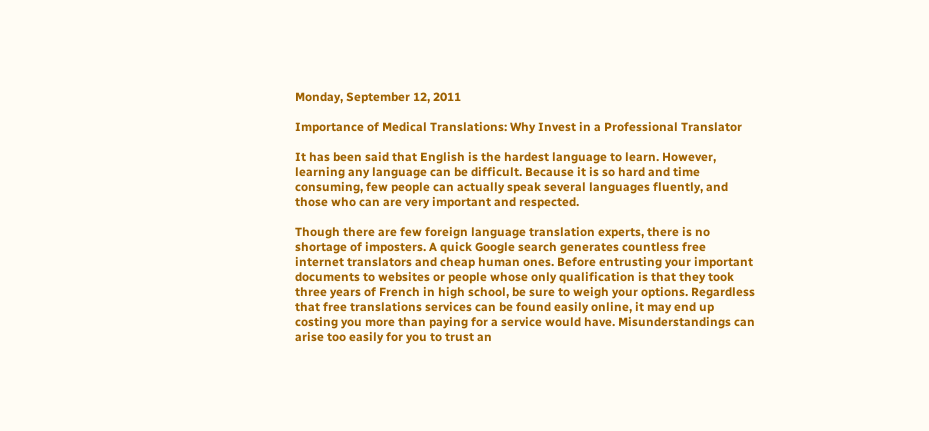Monday, September 12, 2011

Importance of Medical Translations: Why Invest in a Professional Translator

It has been said that English is the hardest language to learn. However, learning any language can be difficult. Because it is so hard and time consuming, few people can actually speak several languages fluently, and those who can are very important and respected.

Though there are few foreign language translation experts, there is no shortage of imposters. A quick Google search generates countless free internet translators and cheap human ones. Before entrusting your important documents to websites or people whose only qualification is that they took three years of French in high school, be sure to weigh your options. Regardless that free translations services can be found easily online, it may end up costing you more than paying for a service would have. Misunderstandings can arise too easily for you to trust an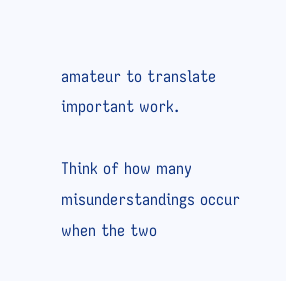amateur to translate important work.

Think of how many misunderstandings occur when the two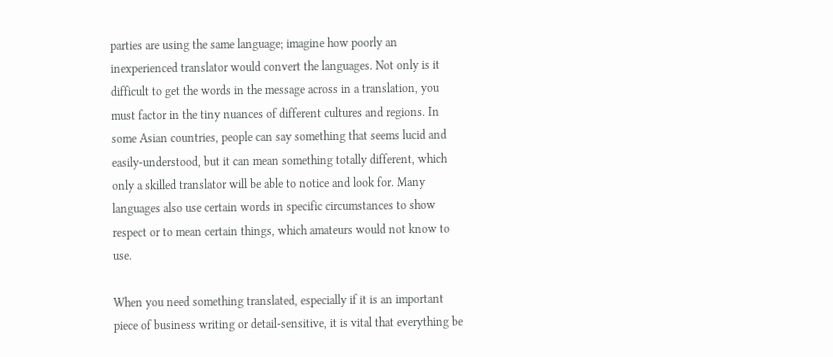parties are using the same language; imagine how poorly an inexperienced translator would convert the languages. Not only is it difficult to get the words in the message across in a translation, you must factor in the tiny nuances of different cultures and regions. In some Asian countries, people can say something that seems lucid and easily-understood, but it can mean something totally different, which only a skilled translator will be able to notice and look for. Many languages also use certain words in specific circumstances to show respect or to mean certain things, which amateurs would not know to use.

When you need something translated, especially if it is an important piece of business writing or detail-sensitive, it is vital that everything be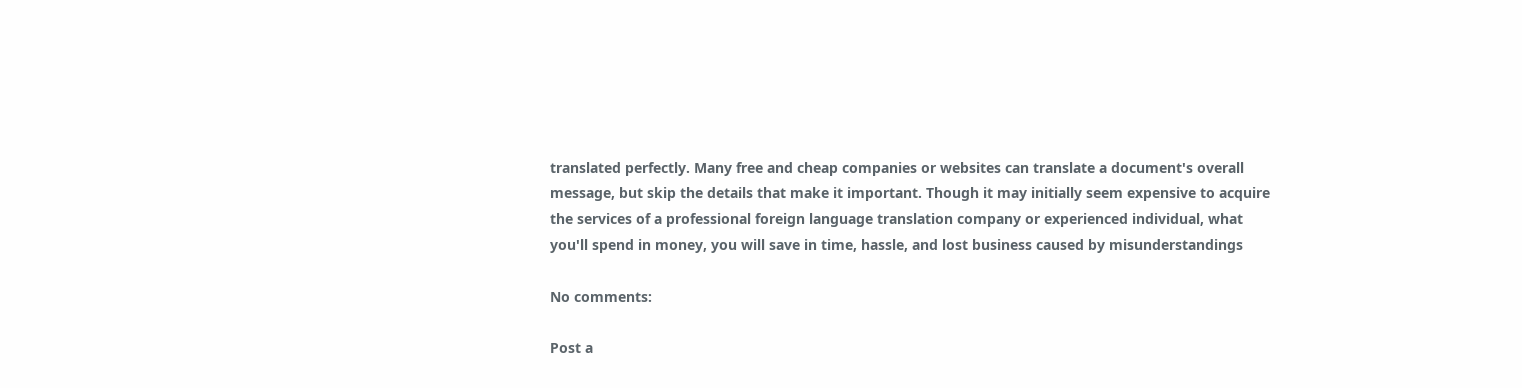translated perfectly. Many free and cheap companies or websites can translate a document's overall message, but skip the details that make it important. Though it may initially seem expensive to acquire the services of a professional foreign language translation company or experienced individual, what you'll spend in money, you will save in time, hassle, and lost business caused by misunderstandings

No comments:

Post a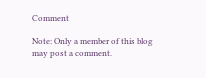Comment

Note: Only a member of this blog may post a comment.